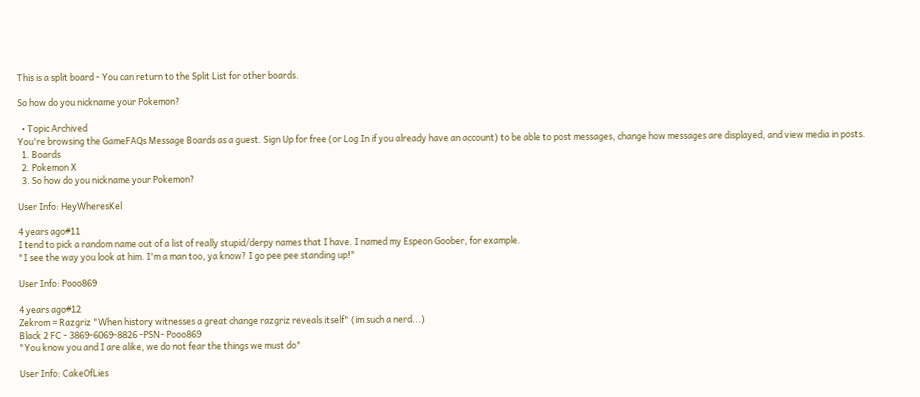This is a split board - You can return to the Split List for other boards.

So how do you nickname your Pokemon?

  • Topic Archived
You're browsing the GameFAQs Message Boards as a guest. Sign Up for free (or Log In if you already have an account) to be able to post messages, change how messages are displayed, and view media in posts.
  1. Boards
  2. Pokemon X
  3. So how do you nickname your Pokemon?

User Info: HeyWheresKel

4 years ago#11
I tend to pick a random name out of a list of really stupid/derpy names that I have. I named my Espeon Goober, for example.
"I see the way you look at him. I'm a man too, ya know? I go pee pee standing up!"

User Info: Pooo869

4 years ago#12
Zekrom = Razgriz "When history witnesses a great change razgriz reveals itself" (im such a nerd...)
Black 2 FC - 3869-6069-8826 -PSN- Pooo869
"You know you and I are alike, we do not fear the things we must do"

User Info: CakeOfLies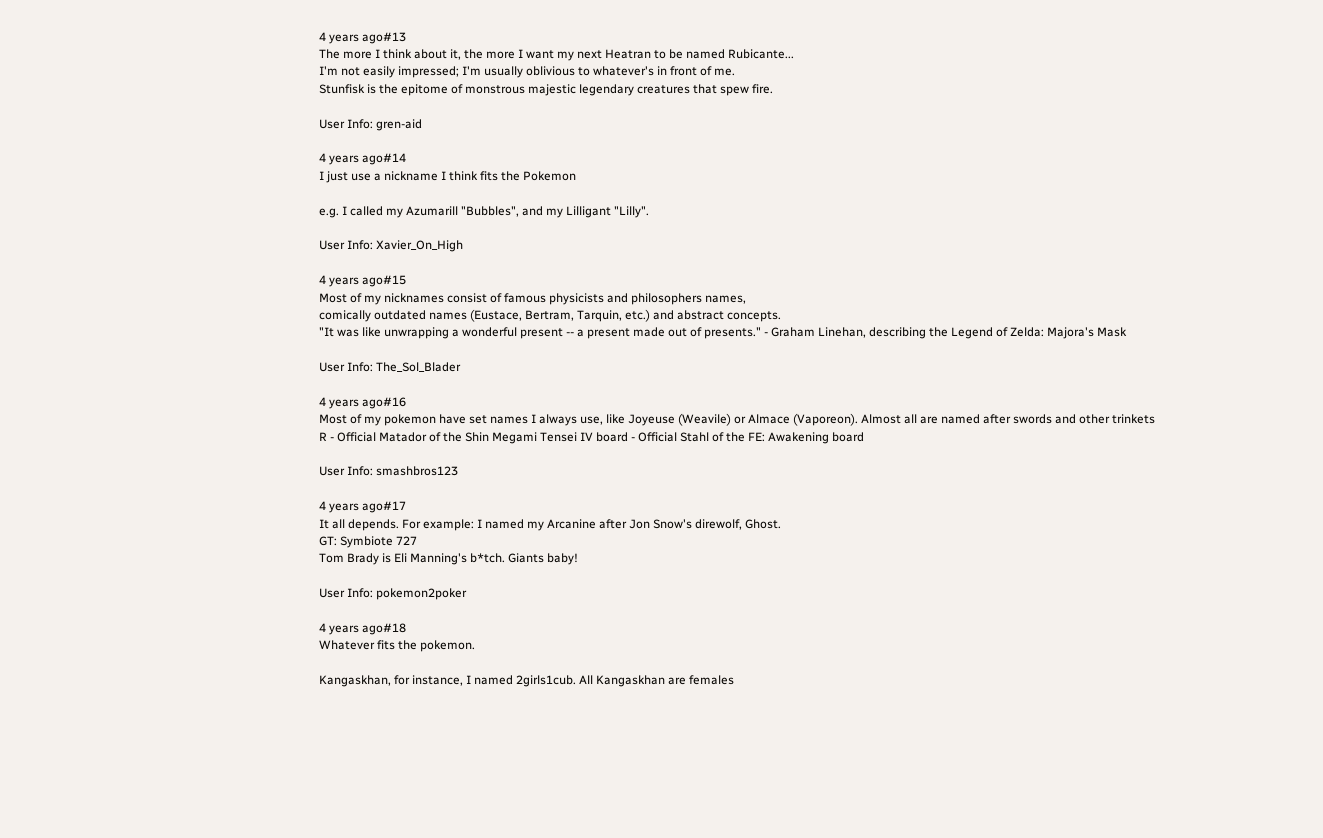4 years ago#13
The more I think about it, the more I want my next Heatran to be named Rubicante...
I'm not easily impressed; I'm usually oblivious to whatever's in front of me.
Stunfisk is the epitome of monstrous majestic legendary creatures that spew fire.

User Info: gren-aid

4 years ago#14
I just use a nickname I think fits the Pokemon

e.g. I called my Azumarill "Bubbles", and my Lilligant "Lilly".

User Info: Xavier_On_High

4 years ago#15
Most of my nicknames consist of famous physicists and philosophers names,
comically outdated names (Eustace, Bertram, Tarquin, etc.) and abstract concepts.
"It was like unwrapping a wonderful present -- a present made out of presents." - Graham Linehan, describing the Legend of Zelda: Majora's Mask

User Info: The_Sol_Blader

4 years ago#16
Most of my pokemon have set names I always use, like Joyeuse (Weavile) or Almace (Vaporeon). Almost all are named after swords and other trinkets
R - Official Matador of the Shin Megami Tensei IV board - Official Stahl of the FE: Awakening board

User Info: smashbros123

4 years ago#17
It all depends. For example: I named my Arcanine after Jon Snow's direwolf, Ghost.
GT: Symbiote 727
Tom Brady is Eli Manning's b*tch. Giants baby!

User Info: pokemon2poker

4 years ago#18
Whatever fits the pokemon.

Kangaskhan, for instance, I named 2girls1cub. All Kangaskhan are females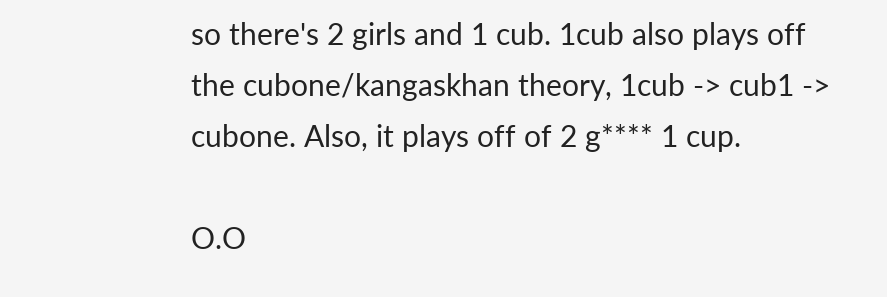so there's 2 girls and 1 cub. 1cub also plays off the cubone/kangaskhan theory, 1cub -> cub1 -> cubone. Also, it plays off of 2 g**** 1 cup.

O.O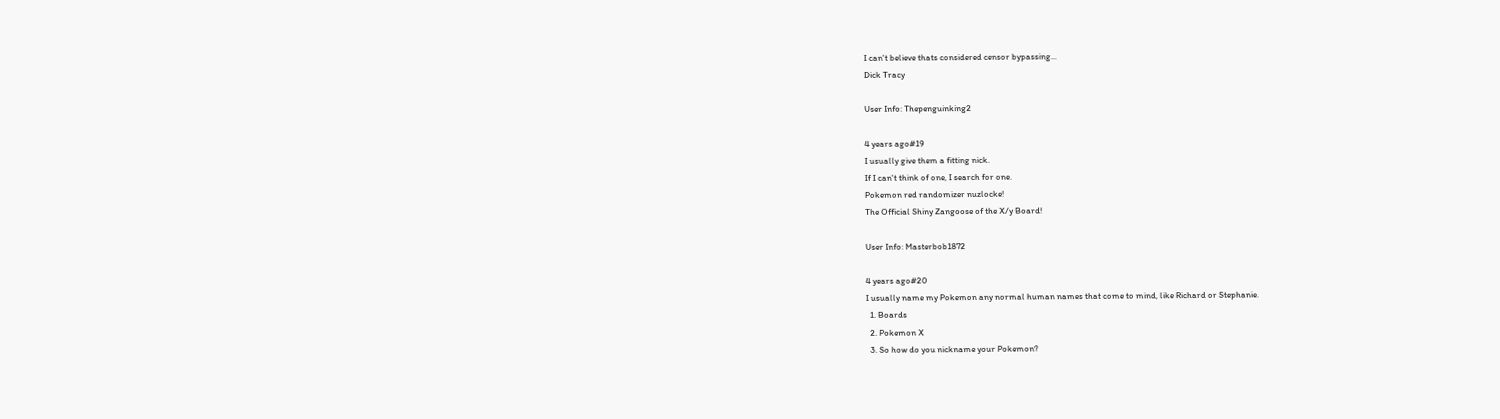I can't believe thats considered censor bypassing...
Dick Tracy

User Info: Thepenguinking2

4 years ago#19
I usually give them a fitting nick.
If I can't think of one, I search for one.
Pokemon red randomizer nuzlocke!
The Official Shiny Zangoose of the X/y Board!

User Info: Masterbob1872

4 years ago#20
I usually name my Pokemon any normal human names that come to mind, like Richard or Stephanie.
  1. Boards
  2. Pokemon X
  3. So how do you nickname your Pokemon?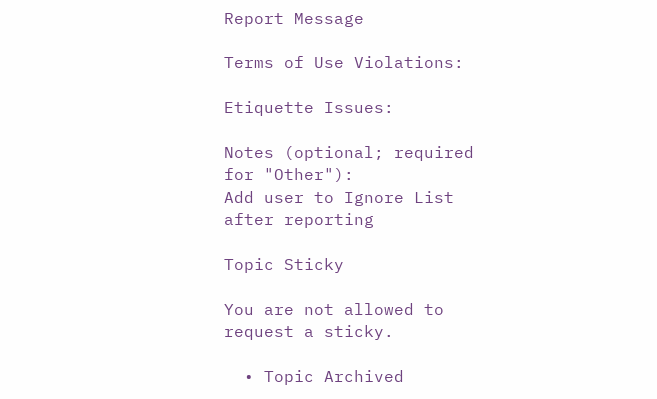Report Message

Terms of Use Violations:

Etiquette Issues:

Notes (optional; required for "Other"):
Add user to Ignore List after reporting

Topic Sticky

You are not allowed to request a sticky.

  • Topic Archived